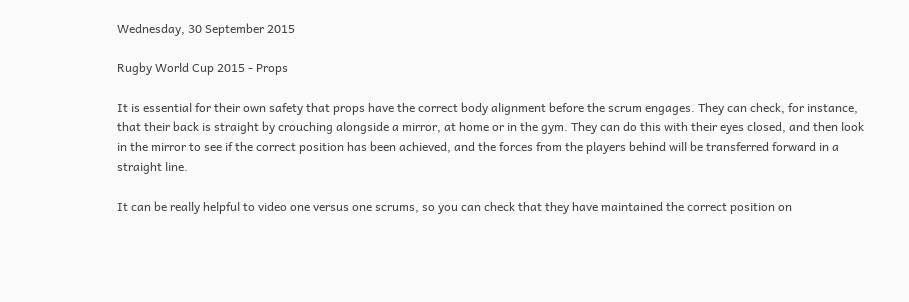Wednesday, 30 September 2015

Rugby World Cup 2015 - Props

It is essential for their own safety that props have the correct body alignment before the scrum engages. They can check, for instance, that their back is straight by crouching alongside a mirror, at home or in the gym. They can do this with their eyes closed, and then look in the mirror to see if the correct position has been achieved, and the forces from the players behind will be transferred forward in a straight line.

It can be really helpful to video one versus one scrums, so you can check that they have maintained the correct position on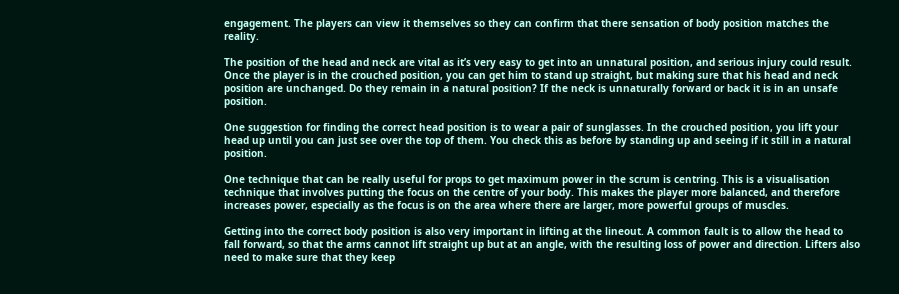engagement. The players can view it themselves so they can confirm that there sensation of body position matches the reality.

The position of the head and neck are vital as it’s very easy to get into an unnatural position, and serious injury could result. Once the player is in the crouched position, you can get him to stand up straight, but making sure that his head and neck position are unchanged. Do they remain in a natural position? If the neck is unnaturally forward or back it is in an unsafe position.

One suggestion for finding the correct head position is to wear a pair of sunglasses. In the crouched position, you lift your head up until you can just see over the top of them. You check this as before by standing up and seeing if it still in a natural position.

One technique that can be really useful for props to get maximum power in the scrum is centring. This is a visualisation technique that involves putting the focus on the centre of your body. This makes the player more balanced, and therefore increases power, especially as the focus is on the area where there are larger, more powerful groups of muscles.

Getting into the correct body position is also very important in lifting at the lineout. A common fault is to allow the head to fall forward, so that the arms cannot lift straight up but at an angle, with the resulting loss of power and direction. Lifters also need to make sure that they keep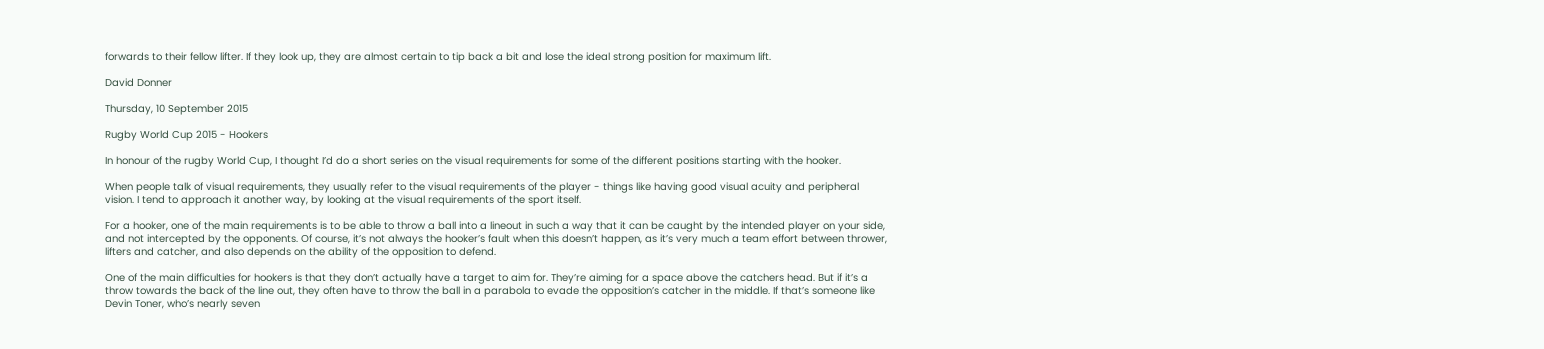forwards to their fellow lifter. If they look up, they are almost certain to tip back a bit and lose the ideal strong position for maximum lift.

David Donner

Thursday, 10 September 2015

Rugby World Cup 2015 - Hookers

In honour of the rugby World Cup, I thought I’d do a short series on the visual requirements for some of the different positions starting with the hooker.

When people talk of visual requirements, they usually refer to the visual requirements of the player - things like having good visual acuity and peripheral vision. I tend to approach it another way, by looking at the visual requirements of the sport itself.

For a hooker, one of the main requirements is to be able to throw a ball into a lineout in such a way that it can be caught by the intended player on your side, and not intercepted by the opponents. Of course, it’s not always the hooker’s fault when this doesn’t happen, as it’s very much a team effort between thrower, lifters and catcher, and also depends on the ability of the opposition to defend.

One of the main difficulties for hookers is that they don’t actually have a target to aim for. They’re aiming for a space above the catchers head. But if it’s a throw towards the back of the line out, they often have to throw the ball in a parabola to evade the opposition’s catcher in the middle. If that’s someone like Devin Toner, who’s nearly seven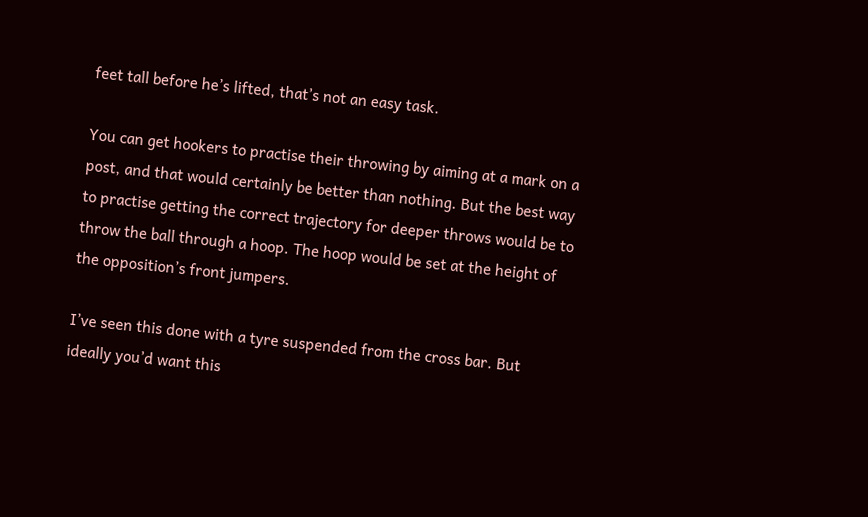feet tall before he’s lifted, that’s not an easy task.

You can get hookers to practise their throwing by aiming at a mark on a post, and that would certainly be better than nothing. But the best way to practise getting the correct trajectory for deeper throws would be to throw the ball through a hoop. The hoop would be set at the height of the opposition’s front jumpers.

I’ve seen this done with a tyre suspended from the cross bar. But ideally you’d want this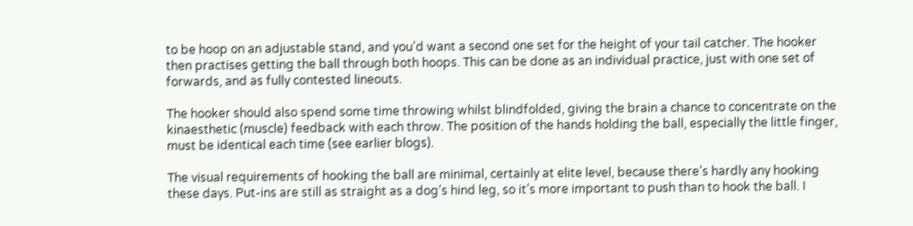to be hoop on an adjustable stand, and you’d want a second one set for the height of your tail catcher. The hooker then practises getting the ball through both hoops. This can be done as an individual practice, just with one set of forwards, and as fully contested lineouts.

The hooker should also spend some time throwing whilst blindfolded, giving the brain a chance to concentrate on the kinaesthetic (muscle) feedback with each throw. The position of the hands holding the ball, especially the little finger, must be identical each time (see earlier blogs).

The visual requirements of hooking the ball are minimal, certainly at elite level, because there’s hardly any hooking these days. Put-ins are still as straight as a dog’s hind leg, so it’s more important to push than to hook the ball. I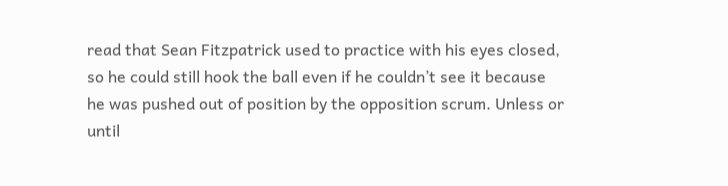read that Sean Fitzpatrick used to practice with his eyes closed, so he could still hook the ball even if he couldn’t see it because he was pushed out of position by the opposition scrum. Unless or until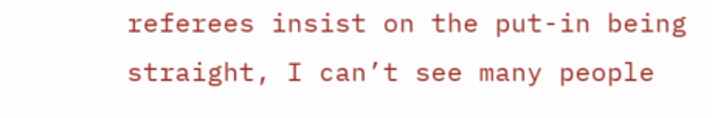referees insist on the put-in being straight, I can’t see many people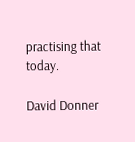practising that today.

David Donner